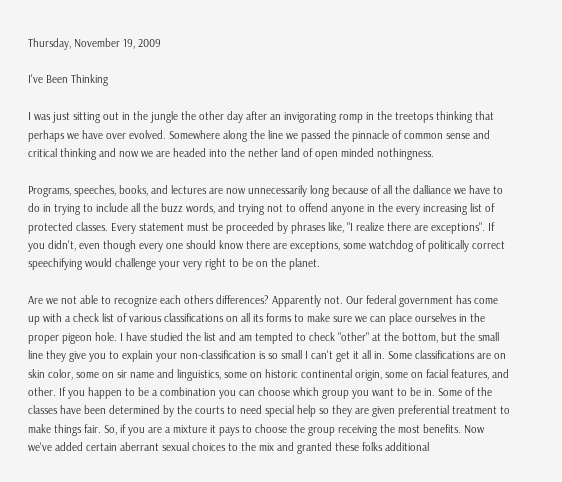Thursday, November 19, 2009

I've Been Thinking

I was just sitting out in the jungle the other day after an invigorating romp in the treetops thinking that perhaps we have over evolved. Somewhere along the line we passed the pinnacle of common sense and critical thinking and now we are headed into the nether land of open minded nothingness.

Programs, speeches, books, and lectures are now unnecessarily long because of all the dalliance we have to do in trying to include all the buzz words, and trying not to offend anyone in the every increasing list of protected classes. Every statement must be proceeded by phrases like, "I realize there are exceptions". If you didn't, even though every one should know there are exceptions, some watchdog of politically correct speechifying would challenge your very right to be on the planet.

Are we not able to recognize each others differences? Apparently not. Our federal government has come up with a check list of various classifications on all its forms to make sure we can place ourselves in the proper pigeon hole. I have studied the list and am tempted to check "other" at the bottom, but the small line they give you to explain your non-classification is so small I can't get it all in. Some classifications are on skin color, some on sir name and linguistics, some on historic continental origin, some on facial features, and other. If you happen to be a combination you can choose which group you want to be in. Some of the classes have been determined by the courts to need special help so they are given preferential treatment to make things fair. So, if you are a mixture it pays to choose the group receiving the most benefits. Now we've added certain aberrant sexual choices to the mix and granted these folks additional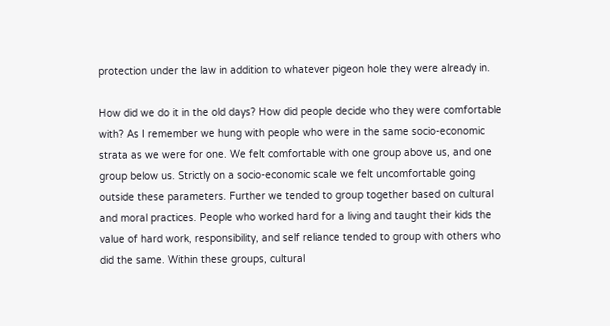protection under the law in addition to whatever pigeon hole they were already in.

How did we do it in the old days? How did people decide who they were comfortable with? As I remember we hung with people who were in the same socio-economic strata as we were for one. We felt comfortable with one group above us, and one group below us. Strictly on a socio-economic scale we felt uncomfortable going outside these parameters. Further we tended to group together based on cultural and moral practices. People who worked hard for a living and taught their kids the value of hard work, responsibility, and self reliance tended to group with others who did the same. Within these groups, cultural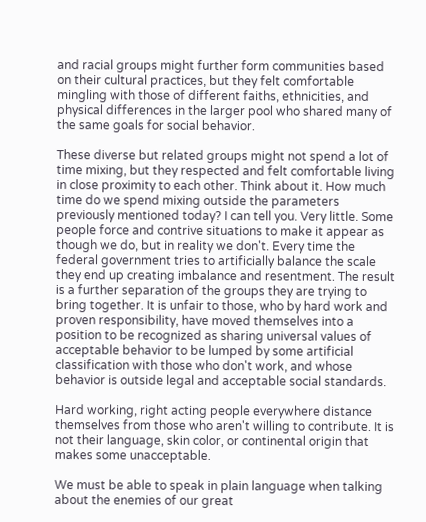and racial groups might further form communities based on their cultural practices, but they felt comfortable mingling with those of different faiths, ethnicities, and physical differences in the larger pool who shared many of the same goals for social behavior.

These diverse but related groups might not spend a lot of time mixing, but they respected and felt comfortable living in close proximity to each other. Think about it. How much time do we spend mixing outside the parameters previously mentioned today? I can tell you. Very little. Some people force and contrive situations to make it appear as though we do, but in reality we don't. Every time the federal government tries to artificially balance the scale they end up creating imbalance and resentment. The result is a further separation of the groups they are trying to bring together. It is unfair to those, who by hard work and proven responsibility, have moved themselves into a position to be recognized as sharing universal values of acceptable behavior to be lumped by some artificial classification with those who don't work, and whose behavior is outside legal and acceptable social standards.

Hard working, right acting people everywhere distance themselves from those who aren't willing to contribute. It is not their language, skin color, or continental origin that makes some unacceptable.

We must be able to speak in plain language when talking about the enemies of our great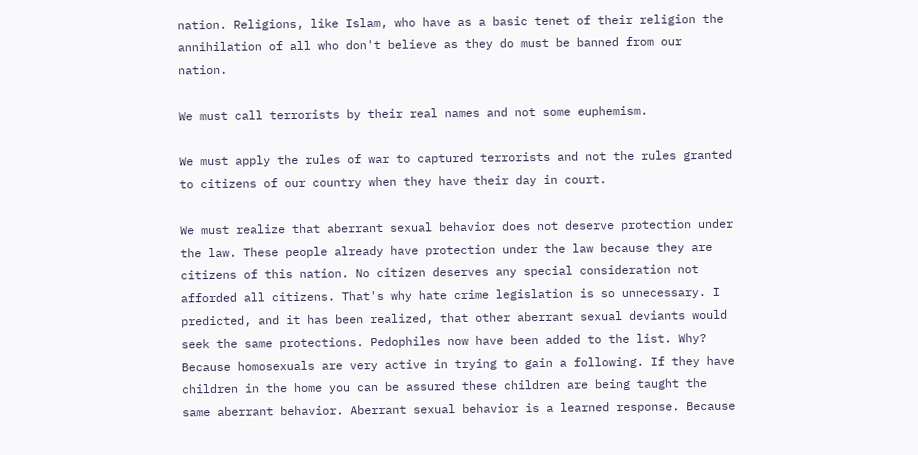nation. Religions, like Islam, who have as a basic tenet of their religion the annihilation of all who don't believe as they do must be banned from our nation.

We must call terrorists by their real names and not some euphemism.

We must apply the rules of war to captured terrorists and not the rules granted to citizens of our country when they have their day in court.

We must realize that aberrant sexual behavior does not deserve protection under the law. These people already have protection under the law because they are citizens of this nation. No citizen deserves any special consideration not afforded all citizens. That's why hate crime legislation is so unnecessary. I predicted, and it has been realized, that other aberrant sexual deviants would seek the same protections. Pedophiles now have been added to the list. Why? Because homosexuals are very active in trying to gain a following. If they have children in the home you can be assured these children are being taught the same aberrant behavior. Aberrant sexual behavior is a learned response. Because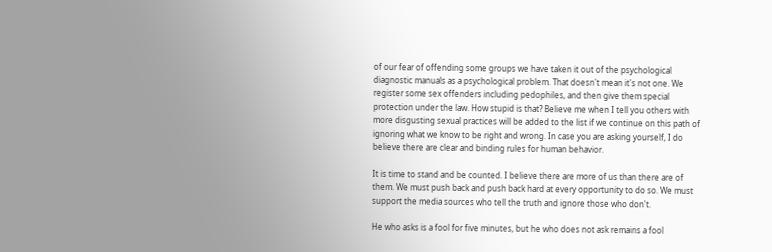of our fear of offending some groups we have taken it out of the psychological diagnostic manuals as a psychological problem. That doesn't mean it's not one. We register some sex offenders including pedophiles, and then give them special protection under the law. How stupid is that? Believe me when I tell you others with more disgusting sexual practices will be added to the list if we continue on this path of ignoring what we know to be right and wrong. In case you are asking yourself, I do believe there are clear and binding rules for human behavior.

It is time to stand and be counted. I believe there are more of us than there are of them. We must push back and push back hard at every opportunity to do so. We must support the media sources who tell the truth and ignore those who don't.

He who asks is a fool for five minutes, but he who does not ask remains a fool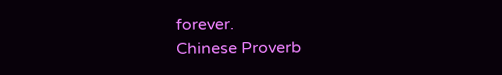forever.
Chinese Proverb